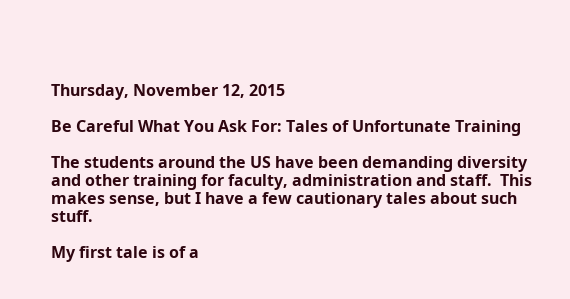Thursday, November 12, 2015

Be Careful What You Ask For: Tales of Unfortunate Training

The students around the US have been demanding diversity and other training for faculty, administration and staff.  This makes sense, but I have a few cautionary tales about such stuff.

My first tale is of a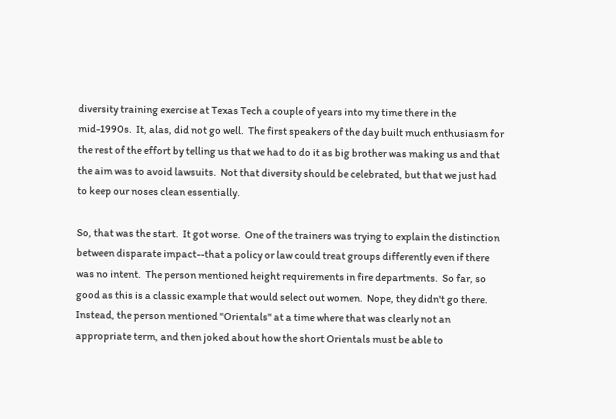diversity training exercise at Texas Tech a couple of years into my time there in the mid-1990s.  It, alas, did not go well.  The first speakers of the day built much enthusiasm for the rest of the effort by telling us that we had to do it as big brother was making us and that the aim was to avoid lawsuits.  Not that diversity should be celebrated, but that we just had to keep our noses clean essentially.

So, that was the start.  It got worse.  One of the trainers was trying to explain the distinction between disparate impact--that a policy or law could treat groups differently even if there was no intent.  The person mentioned height requirements in fire departments.  So far, so good as this is a classic example that would select out women.  Nope, they didn't go there.  Instead, the person mentioned "Orientals" at a time where that was clearly not an appropriate term, and then joked about how the short Orientals must be able to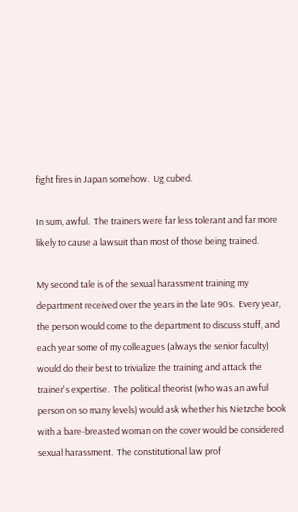fight fires in Japan somehow.  Ug cubed.

In sum, awful.  The trainers were far less tolerant and far more likely to cause a lawsuit than most of those being trained.

My second tale is of the sexual harassment training my department received over the years in the late 90s.  Every year, the person would come to the department to discuss stuff, and each year some of my colleagues (always the senior faculty) would do their best to trivialize the training and attack the trainer's expertise.  The political theorist (who was an awful person on so many levels) would ask whether his Nietzche book with a bare-breasted woman on the cover would be considered sexual harassment.  The constitutional law prof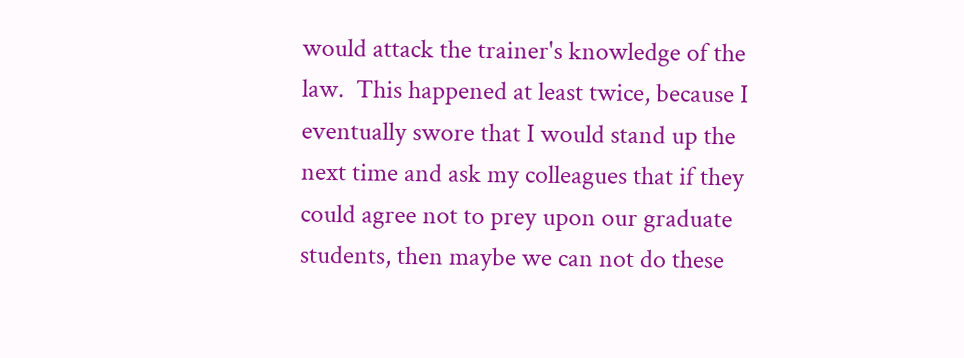would attack the trainer's knowledge of the law.  This happened at least twice, because I eventually swore that I would stand up the next time and ask my colleagues that if they could agree not to prey upon our graduate students, then maybe we can not do these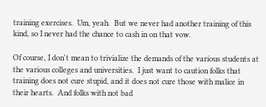training exercises.  Um, yeah.  But we never had another training of this kind, so I never had the chance to cash in on that vow.

Of course, I don't mean to trivialize the demands of the various students at the various colleges and universities.  I just want to caution folks that training does not cure stupid, and it does not cure those with malice in their hearts.  And folks with not bad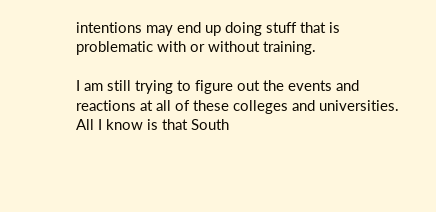intentions may end up doing stuff that is problematic with or without training.

I am still trying to figure out the events and reactions at all of these colleges and universities.  All I know is that South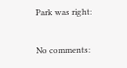Park was right:

No comments: